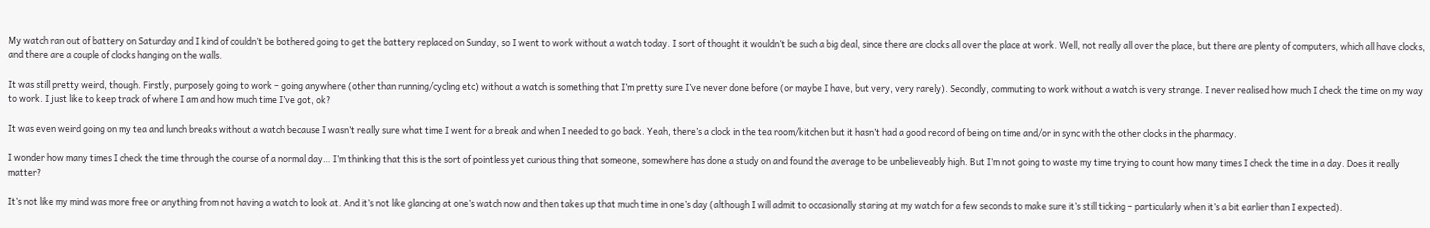My watch ran out of battery on Saturday and I kind of couldn’t be bothered going to get the battery replaced on Sunday, so I went to work without a watch today. I sort of thought it wouldn’t be such a big deal, since there are clocks all over the place at work. Well, not really all over the place, but there are plenty of computers, which all have clocks, and there are a couple of clocks hanging on the walls.

It was still pretty weird, though. Firstly, purposely going to work – going anywhere (other than running/cycling etc) without a watch is something that I’m pretty sure I’ve never done before (or maybe I have, but very, very rarely). Secondly, commuting to work without a watch is very strange. I never realised how much I check the time on my way to work. I just like to keep track of where I am and how much time I’ve got, ok?

It was even weird going on my tea and lunch breaks without a watch because I wasn’t really sure what time I went for a break and when I needed to go back. Yeah, there’s a clock in the tea room/kitchen but it hasn’t had a good record of being on time and/or in sync with the other clocks in the pharmacy.

I wonder how many times I check the time through the course of a normal day… I’m thinking that this is the sort of pointless yet curious thing that someone, somewhere has done a study on and found the average to be unbelieveably high. But I’m not going to waste my time trying to count how many times I check the time in a day. Does it really matter?

It’s not like my mind was more free or anything from not having a watch to look at. And it’s not like glancing at one’s watch now and then takes up that much time in one’s day (although I will admit to occasionally staring at my watch for a few seconds to make sure it’s still ticking – particularly when it’s a bit earlier than I expected).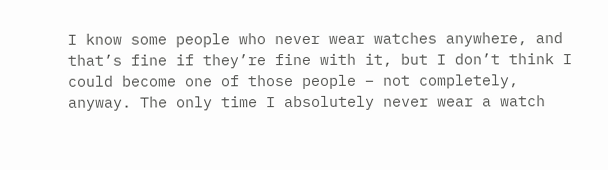I know some people who never wear watches anywhere, and that’s fine if they’re fine with it, but I don’t think I could become one of those people – not completely, anyway. The only time I absolutely never wear a watch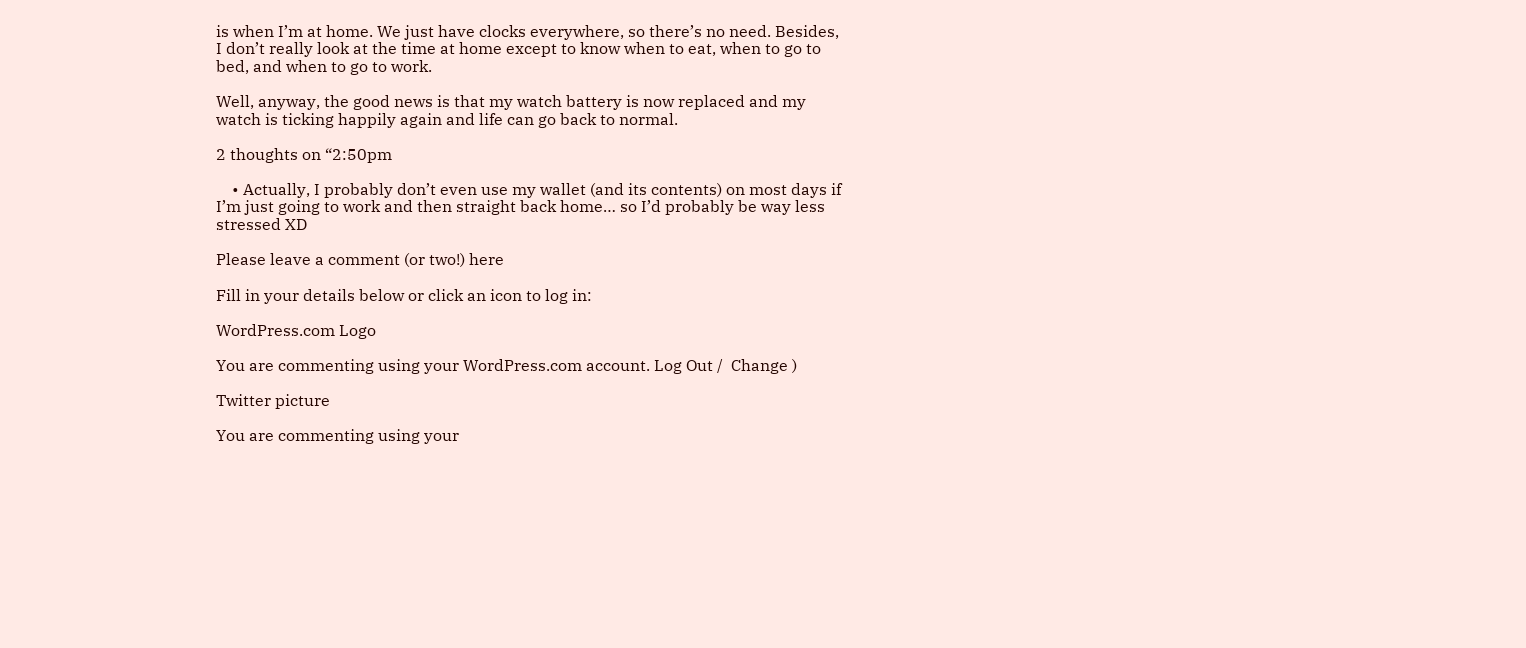is when I’m at home. We just have clocks everywhere, so there’s no need. Besides, I don’t really look at the time at home except to know when to eat, when to go to bed, and when to go to work.

Well, anyway, the good news is that my watch battery is now replaced and my watch is ticking happily again and life can go back to normal.

2 thoughts on “2:50pm

    • Actually, I probably don’t even use my wallet (and its contents) on most days if I’m just going to work and then straight back home… so I’d probably be way less stressed XD

Please leave a comment (or two!) here

Fill in your details below or click an icon to log in:

WordPress.com Logo

You are commenting using your WordPress.com account. Log Out /  Change )

Twitter picture

You are commenting using your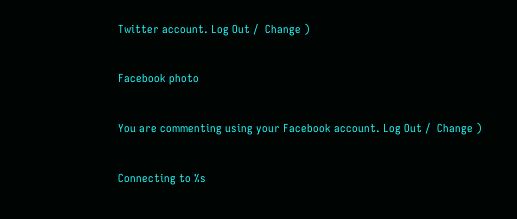Twitter account. Log Out /  Change )

Facebook photo

You are commenting using your Facebook account. Log Out /  Change )

Connecting to %s